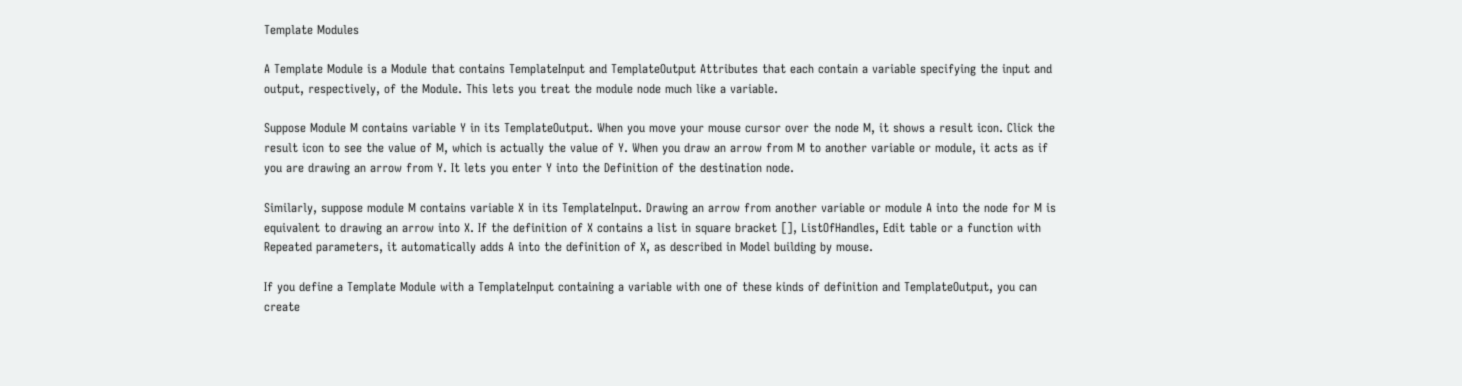Template Modules

A Template Module is a Module that contains TemplateInput and TemplateOutput Attributes that each contain a variable specifying the input and output, respectively, of the Module. This lets you treat the module node much like a variable.

Suppose Module M contains variable Y in its TemplateOutput. When you move your mouse cursor over the node M, it shows a result icon. Click the result icon to see the value of M, which is actually the value of Y. When you draw an arrow from M to another variable or module, it acts as if you are drawing an arrow from Y. It lets you enter Y into the Definition of the destination node.

Similarly, suppose module M contains variable X in its TemplateInput. Drawing an arrow from another variable or module A into the node for M is equivalent to drawing an arrow into X. If the definition of X contains a list in square bracket [], ListOfHandles, Edit table or a function with Repeated parameters, it automatically adds A into the definition of X, as described in Model building by mouse.

If you define a Template Module with a TemplateInput containing a variable with one of these kinds of definition and TemplateOutput, you can create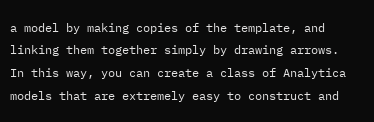a model by making copies of the template, and linking them together simply by drawing arrows. In this way, you can create a class of Analytica models that are extremely easy to construct and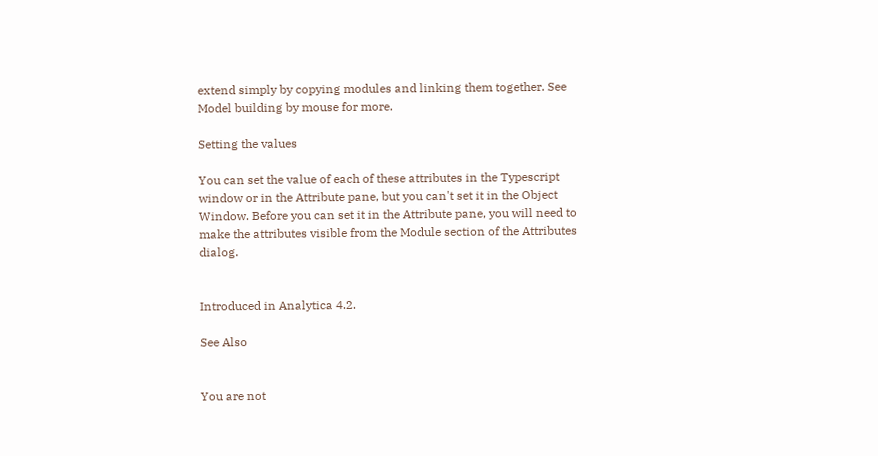extend simply by copying modules and linking them together. See Model building by mouse for more.

Setting the values

You can set the value of each of these attributes in the Typescript window or in the Attribute pane, but you can't set it in the Object Window. Before you can set it in the Attribute pane, you will need to make the attributes visible from the Module section of the Attributes dialog.


Introduced in Analytica 4.2.

See Also


You are not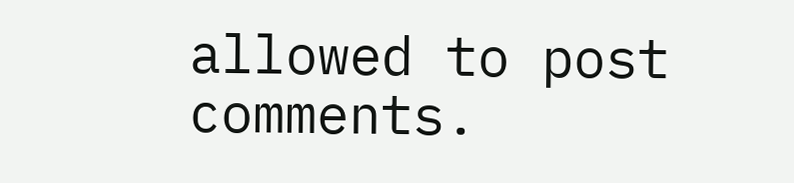allowed to post comments.